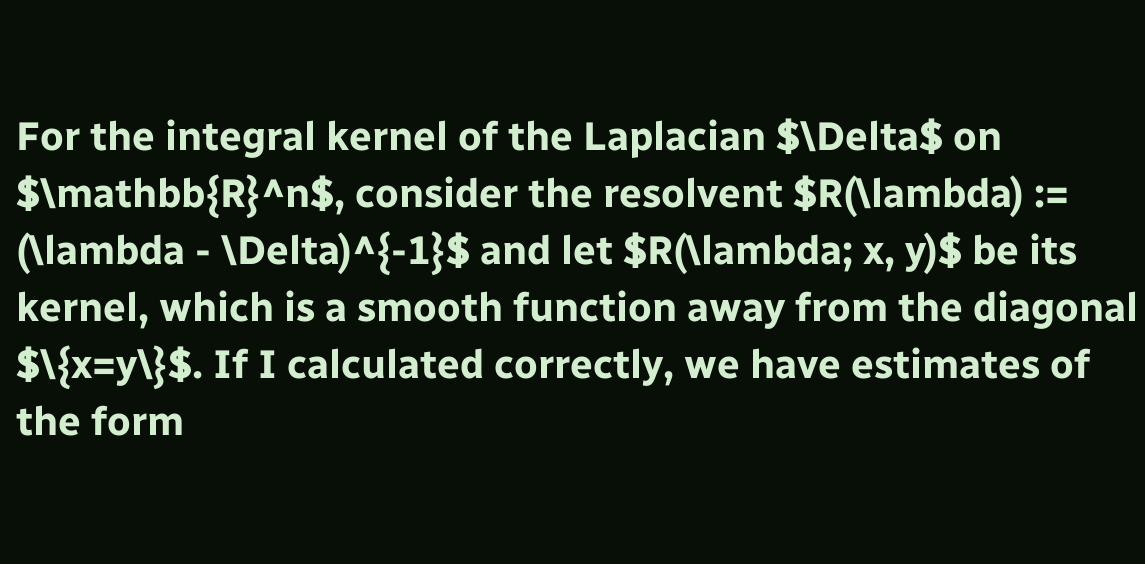For the integral kernel of the Laplacian $\Delta$ on $\mathbb{R}^n$, consider the resolvent $R(\lambda) := (\lambda - \Delta)^{-1}$ and let $R(\lambda; x, y)$ be its kernel, which is a smooth function away from the diagonal $\{x=y\}$. If I calculated correctly, we have estimates of the form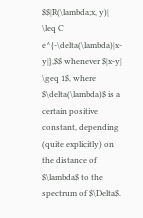$$|R(\lambda;x, y)| \leq C e^{-\delta(\lambda)|x-y|},$$ whenever $|x-y| \geq 1$, where $\delta(\lambda)$ is a certain positive constant, depending (quite explicitly) on the distance of $\lambda$ to the spectrum of $\Delta$.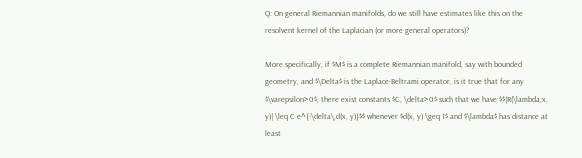Q: On general Riemannian manifolds, do we still have estimates like this on the resolvent kernel of the Laplacian (or more general operators)?

More specifically, if $M$ is a complete Riemannian manifold, say with bounded geometry, and $\Delta$ is the Laplace-Beltrami operator, is it true that for any $\varepsilon>0$, there exist constants $C, \delta>0$ such that we have $$|R(\lambda;x, y)| \leq C e^{-\delta\,d(x, y)}$$ whenever $d(x, y) \geq 1$ and $\lambda$ has distance at least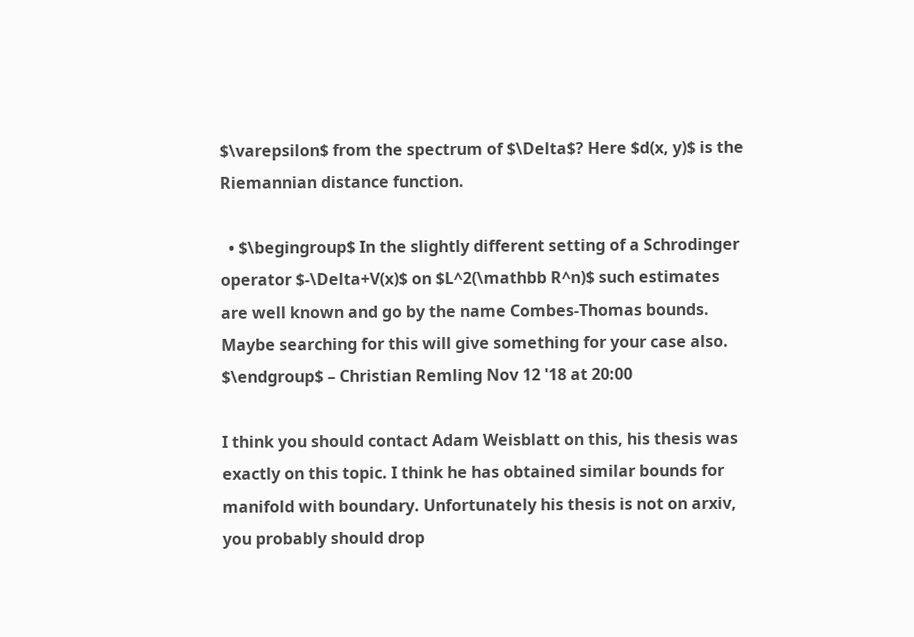$\varepsilon$ from the spectrum of $\Delta$? Here $d(x, y)$ is the Riemannian distance function.

  • $\begingroup$ In the slightly different setting of a Schrodinger operator $-\Delta+V(x)$ on $L^2(\mathbb R^n)$ such estimates are well known and go by the name Combes-Thomas bounds. Maybe searching for this will give something for your case also. $\endgroup$ – Christian Remling Nov 12 '18 at 20:00

I think you should contact Adam Weisblatt on this, his thesis was exactly on this topic. I think he has obtained similar bounds for manifold with boundary. Unfortunately his thesis is not on arxiv, you probably should drop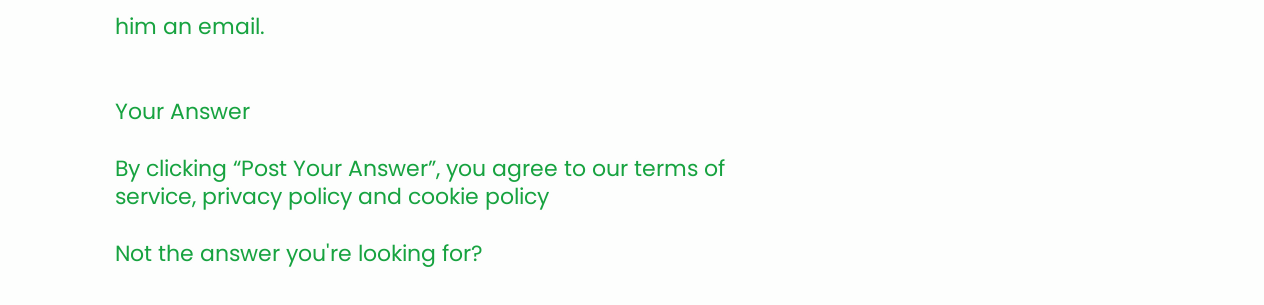him an email.


Your Answer

By clicking “Post Your Answer”, you agree to our terms of service, privacy policy and cookie policy

Not the answer you're looking for?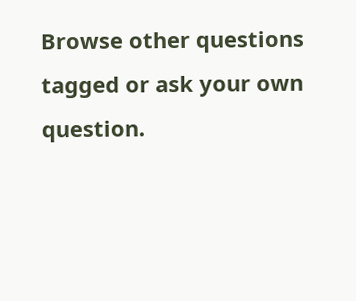Browse other questions tagged or ask your own question.